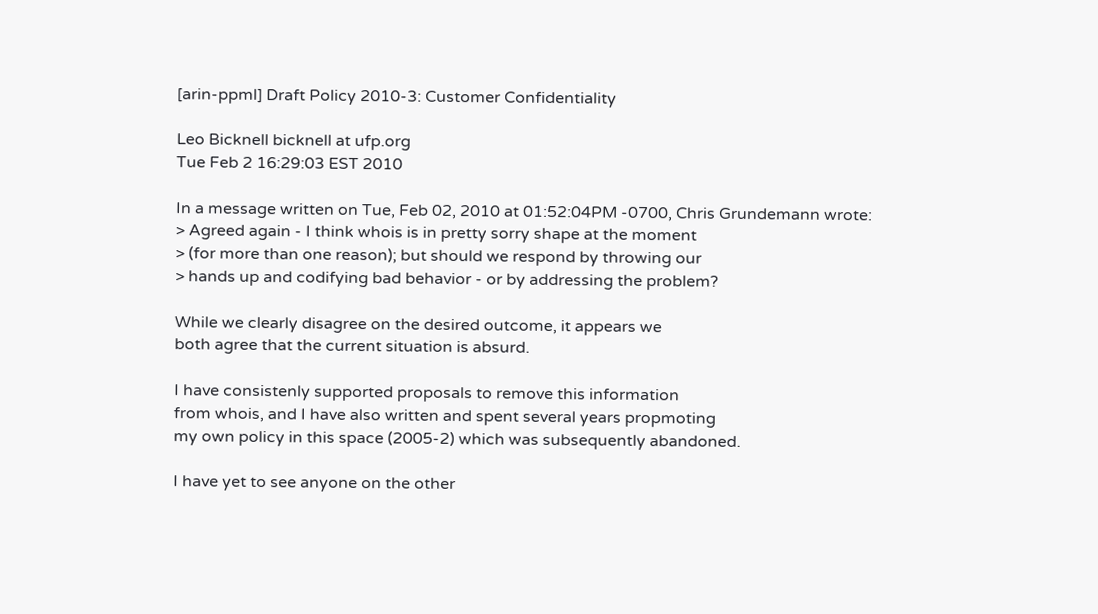[arin-ppml] Draft Policy 2010-3: Customer Confidentiality

Leo Bicknell bicknell at ufp.org
Tue Feb 2 16:29:03 EST 2010

In a message written on Tue, Feb 02, 2010 at 01:52:04PM -0700, Chris Grundemann wrote:
> Agreed again - I think whois is in pretty sorry shape at the moment
> (for more than one reason); but should we respond by throwing our
> hands up and codifying bad behavior - or by addressing the problem?

While we clearly disagree on the desired outcome, it appears we
both agree that the current situation is absurd.

I have consistenly supported proposals to remove this information
from whois, and I have also written and spent several years propmoting
my own policy in this space (2005-2) which was subsequently abandoned.

I have yet to see anyone on the other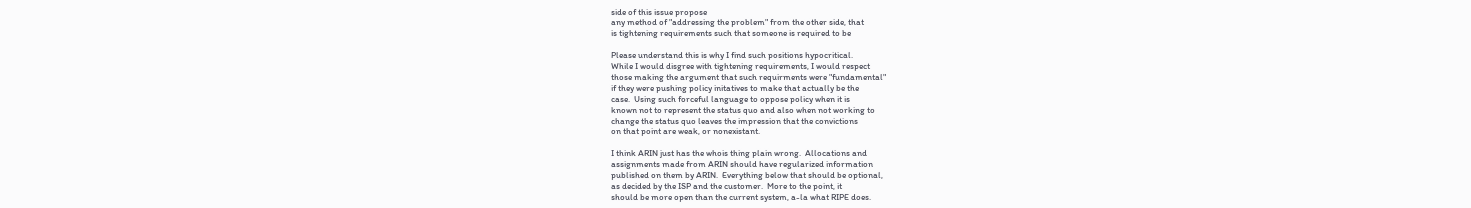side of this issue propose
any method of "addressing the problem" from the other side, that
is tightening requirements such that someone is required to be

Please understand this is why I find such positions hypocritical.
While I would disgree with tightening requirements, I would respect
those making the argument that such requirments were "fundamental"
if they were pushing policy initatives to make that actually be the
case.  Using such forceful language to oppose policy when it is
known not to represent the status quo and also when not working to
change the status quo leaves the impression that the convictions
on that point are weak, or nonexistant.

I think ARIN just has the whois thing plain wrong.  Allocations and
assignments made from ARIN should have regularized information
published on them by ARIN.  Everything below that should be optional,
as decided by the ISP and the customer.  More to the point, it
should be more open than the current system, a-la what RIPE does.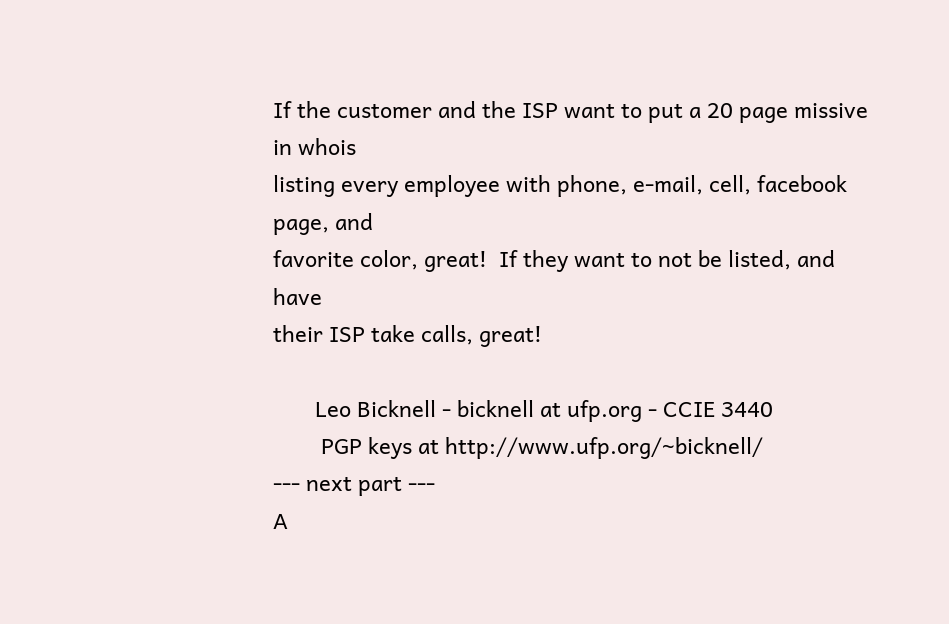If the customer and the ISP want to put a 20 page missive in whois
listing every employee with phone, e-mail, cell, facebook page, and
favorite color, great!  If they want to not be listed, and have
their ISP take calls, great!

       Leo Bicknell - bicknell at ufp.org - CCIE 3440
        PGP keys at http://www.ufp.org/~bicknell/
--- next part ---
A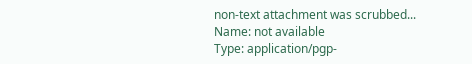non-text attachment was scrubbed...
Name: not available
Type: application/pgp-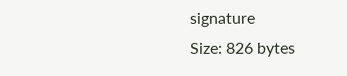signature
Size: 826 bytes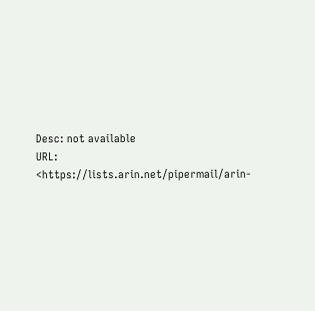Desc: not available
URL: <https://lists.arin.net/pipermail/arin-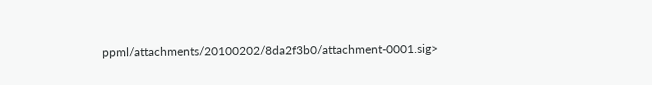ppml/attachments/20100202/8da2f3b0/attachment-0001.sig>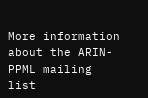More information about the ARIN-PPML mailing list